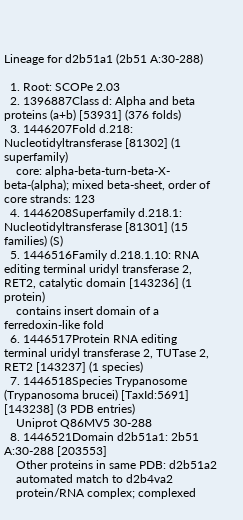Lineage for d2b51a1 (2b51 A:30-288)

  1. Root: SCOPe 2.03
  2. 1396887Class d: Alpha and beta proteins (a+b) [53931] (376 folds)
  3. 1446207Fold d.218: Nucleotidyltransferase [81302] (1 superfamily)
    core: alpha-beta-turn-beta-X-beta-(alpha); mixed beta-sheet, order of core strands: 123
  4. 1446208Superfamily d.218.1: Nucleotidyltransferase [81301] (15 families) (S)
  5. 1446516Family d.218.1.10: RNA editing terminal uridyl transferase 2, RET2, catalytic domain [143236] (1 protein)
    contains insert domain of a ferredoxin-like fold
  6. 1446517Protein RNA editing terminal uridyl transferase 2, TUTase 2, RET2 [143237] (1 species)
  7. 1446518Species Trypanosome (Trypanosoma brucei) [TaxId:5691] [143238] (3 PDB entries)
    Uniprot Q86MV5 30-288
  8. 1446521Domain d2b51a1: 2b51 A:30-288 [203553]
    Other proteins in same PDB: d2b51a2
    automated match to d2b4va2
    protein/RNA complex; complexed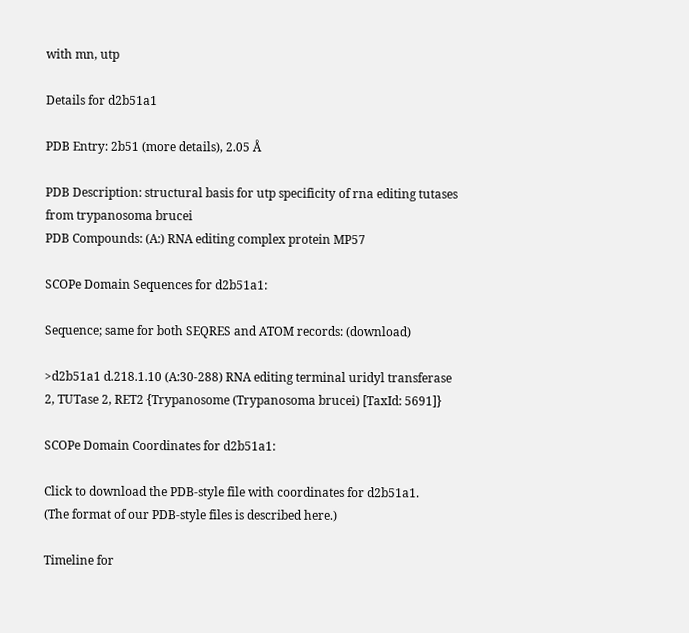with mn, utp

Details for d2b51a1

PDB Entry: 2b51 (more details), 2.05 Å

PDB Description: structural basis for utp specificity of rna editing tutases from trypanosoma brucei
PDB Compounds: (A:) RNA editing complex protein MP57

SCOPe Domain Sequences for d2b51a1:

Sequence; same for both SEQRES and ATOM records: (download)

>d2b51a1 d.218.1.10 (A:30-288) RNA editing terminal uridyl transferase 2, TUTase 2, RET2 {Trypanosome (Trypanosoma brucei) [TaxId: 5691]}

SCOPe Domain Coordinates for d2b51a1:

Click to download the PDB-style file with coordinates for d2b51a1.
(The format of our PDB-style files is described here.)

Timeline for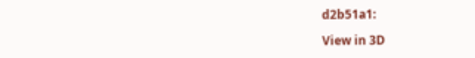d2b51a1:

View in 3D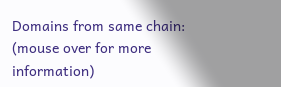Domains from same chain:
(mouse over for more information)